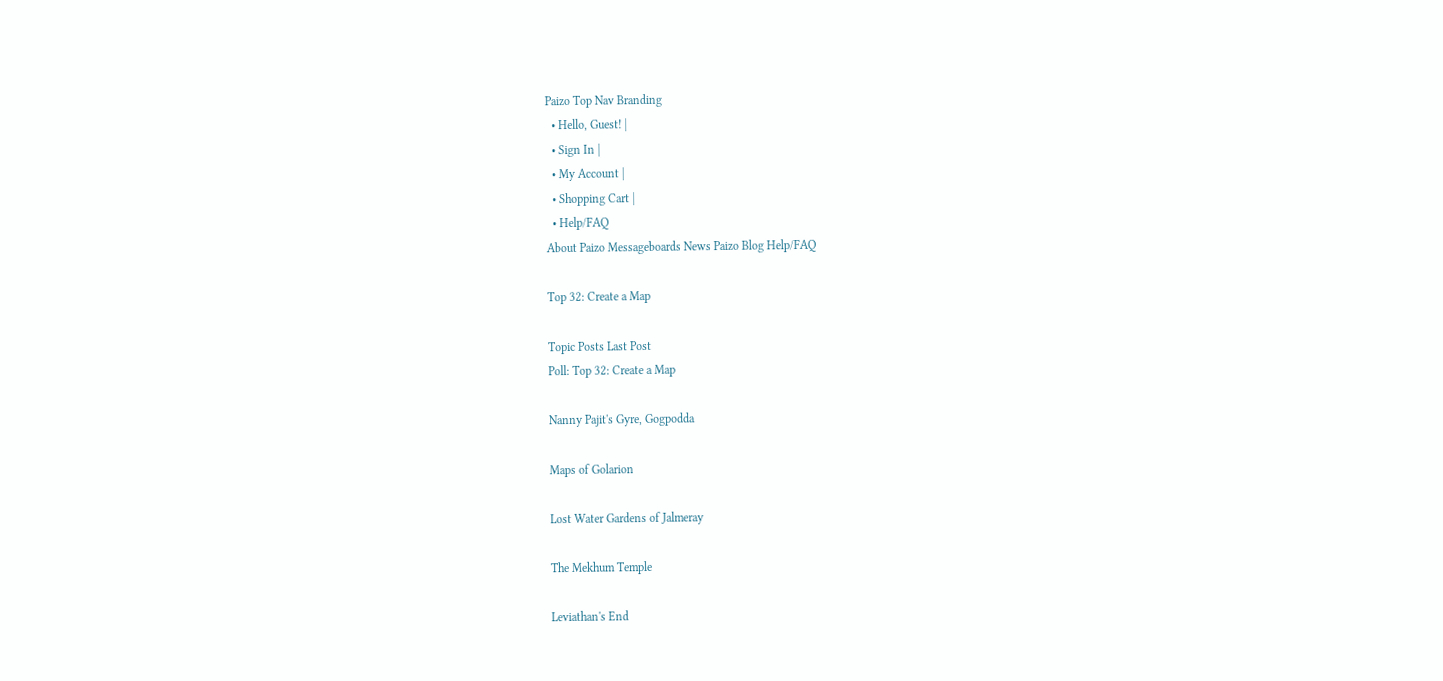Paizo Top Nav Branding
  • Hello, Guest! |
  • Sign In |
  • My Account |
  • Shopping Cart |
  • Help/FAQ
About Paizo Messageboards News Paizo Blog Help/FAQ

Top 32: Create a Map

Topic Posts Last Post
Poll: Top 32: Create a Map

Nanny Pajit's Gyre, Gogpodda

Maps of Golarion

Lost Water Gardens of Jalmeray

The Mekhum Temple

Leviathan's End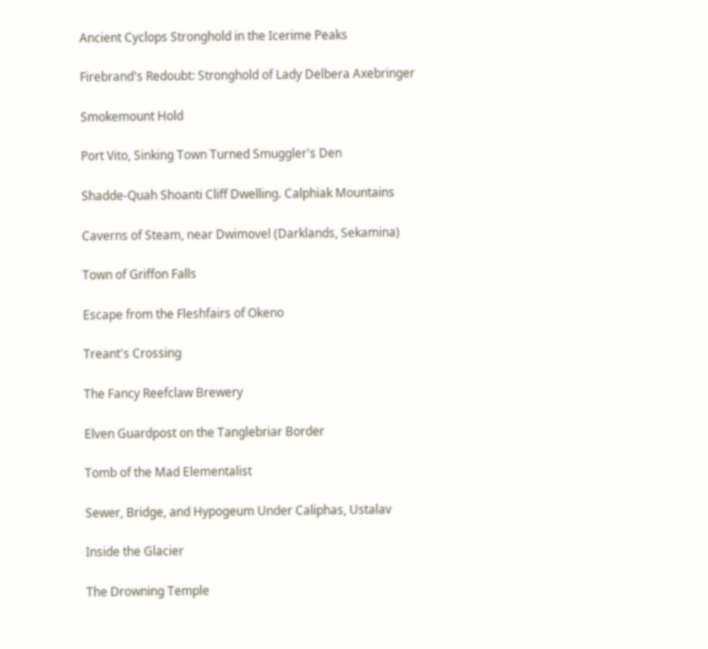Ancient Cyclops Stronghold in the Icerime Peaks

Firebrand's Redoubt: Stronghold of Lady Delbera Axebringer

Smokemount Hold

Port Vito, Sinking Town Turned Smuggler's Den

Shadde-Quah Shoanti Cliff Dwelling. Calphiak Mountains

Caverns of Steam, near Dwimovel (Darklands, Sekamina)

Town of Griffon Falls

Escape from the Fleshfairs of Okeno

Treant's Crossing

The Fancy Reefclaw Brewery

Elven Guardpost on the Tanglebriar Border

Tomb of the Mad Elementalist

Sewer, Bridge, and Hypogeum Under Caliphas, Ustalav

Inside the Glacier

The Drowning Temple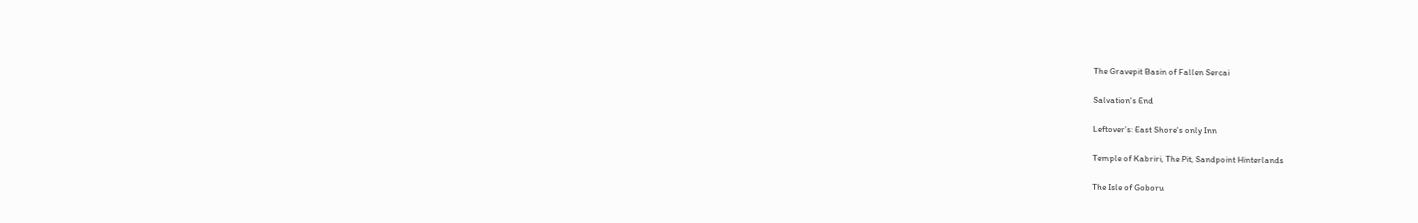The Gravepit Basin of Fallen Sercai

Salvation's End

Leftover’s: East Shore's only Inn

Temple of Kabriri, The Pit, Sandpoint Hinterlands

The Isle of Goboru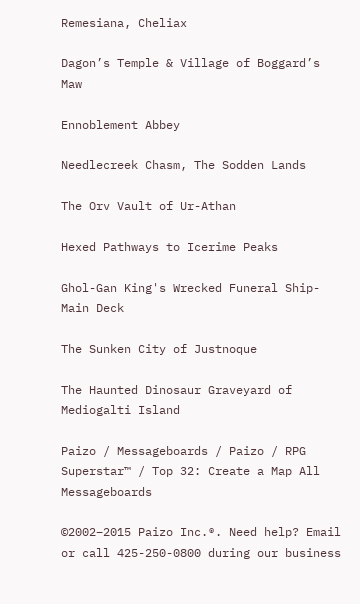Remesiana, Cheliax

Dagon’s Temple & Village of Boggard’s Maw

Ennoblement Abbey

Needlecreek Chasm, The Sodden Lands

The Orv Vault of Ur-Athan

Hexed Pathways to Icerime Peaks

Ghol-Gan King's Wrecked Funeral Ship- Main Deck

The Sunken City of Justnoque

The Haunted Dinosaur Graveyard of Mediogalti Island

Paizo / Messageboards / Paizo / RPG Superstar™ / Top 32: Create a Map All Messageboards

©2002–2015 Paizo Inc.®. Need help? Email or call 425-250-0800 during our business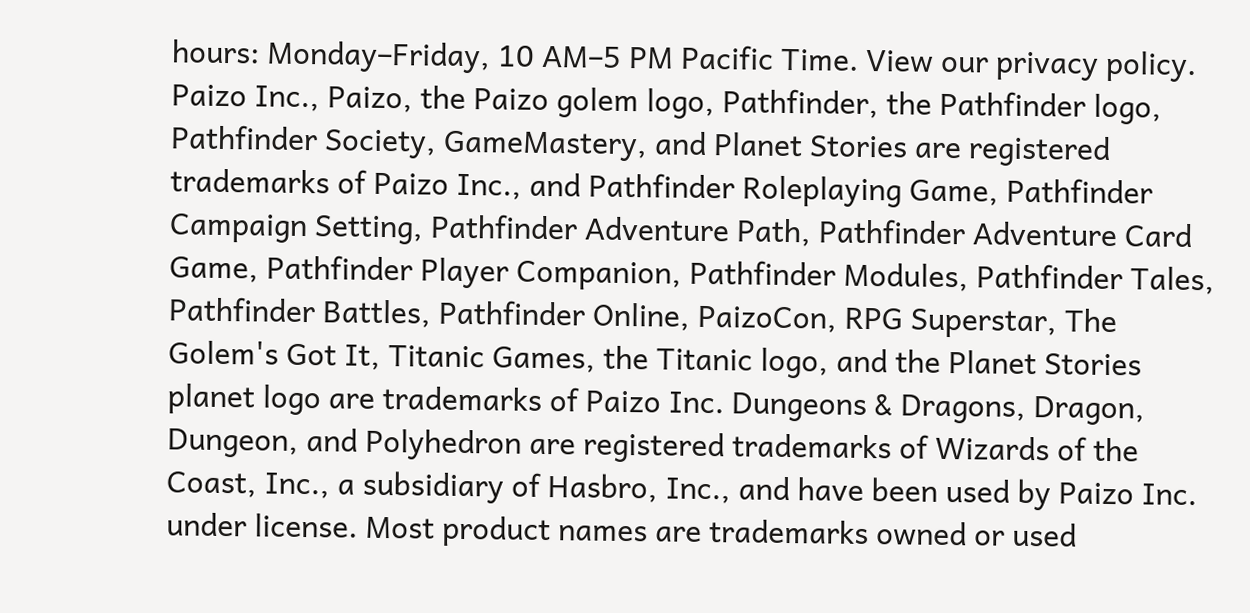hours: Monday–Friday, 10 AM–5 PM Pacific Time. View our privacy policy. Paizo Inc., Paizo, the Paizo golem logo, Pathfinder, the Pathfinder logo, Pathfinder Society, GameMastery, and Planet Stories are registered trademarks of Paizo Inc., and Pathfinder Roleplaying Game, Pathfinder Campaign Setting, Pathfinder Adventure Path, Pathfinder Adventure Card Game, Pathfinder Player Companion, Pathfinder Modules, Pathfinder Tales, Pathfinder Battles, Pathfinder Online, PaizoCon, RPG Superstar, The Golem's Got It, Titanic Games, the Titanic logo, and the Planet Stories planet logo are trademarks of Paizo Inc. Dungeons & Dragons, Dragon, Dungeon, and Polyhedron are registered trademarks of Wizards of the Coast, Inc., a subsidiary of Hasbro, Inc., and have been used by Paizo Inc. under license. Most product names are trademarks owned or used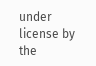under license by the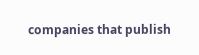companies that publish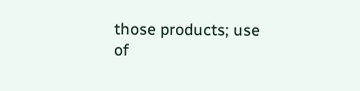those products; use of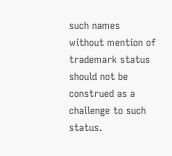such names without mention of trademark status should not be construed as a challenge to such status.